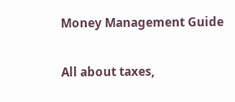Money Management Guide

All about taxes,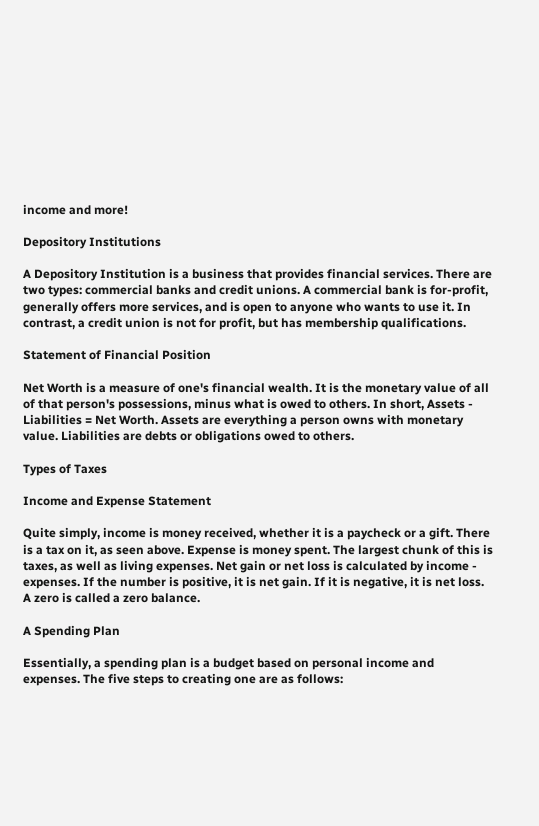income and more!

Depository Institutions

A Depository Institution is a business that provides financial services. There are two types: commercial banks and credit unions. A commercial bank is for-profit, generally offers more services, and is open to anyone who wants to use it. In contrast, a credit union is not for profit, but has membership qualifications.

Statement of Financial Position

Net Worth is a measure of one's financial wealth. It is the monetary value of all of that person's possessions, minus what is owed to others. In short, Assets - Liabilities = Net Worth. Assets are everything a person owns with monetary value. Liabilities are debts or obligations owed to others.

Types of Taxes

Income and Expense Statement

Quite simply, income is money received, whether it is a paycheck or a gift. There is a tax on it, as seen above. Expense is money spent. The largest chunk of this is taxes, as well as living expenses. Net gain or net loss is calculated by income - expenses. If the number is positive, it is net gain. If it is negative, it is net loss. A zero is called a zero balance.

A Spending Plan

Essentially, a spending plan is a budget based on personal income and expenses. The five steps to creating one are as follows: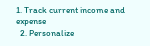1. Track current income and expense
  2. Personalize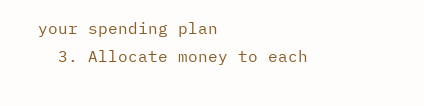your spending plan
  3. Allocate money to each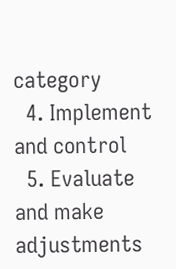category
  4. Implement and control
  5. Evaluate and make adjustments